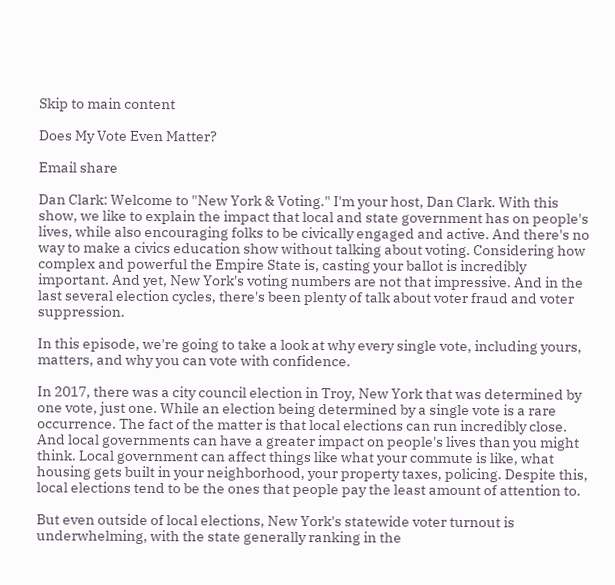Skip to main content

Does My Vote Even Matter?

Email share

Dan Clark: Welcome to "New York & Voting." I'm your host, Dan Clark. With this show, we like to explain the impact that local and state government has on people's lives, while also encouraging folks to be civically engaged and active. And there's no way to make a civics education show without talking about voting. Considering how complex and powerful the Empire State is, casting your ballot is incredibly important. And yet, New York's voting numbers are not that impressive. And in the last several election cycles, there's been plenty of talk about voter fraud and voter suppression.

In this episode, we're going to take a look at why every single vote, including yours, matters, and why you can vote with confidence.

In 2017, there was a city council election in Troy, New York that was determined by one vote, just one. While an election being determined by a single vote is a rare occurrence. The fact of the matter is that local elections can run incredibly close. And local governments can have a greater impact on people's lives than you might think. Local government can affect things like what your commute is like, what housing gets built in your neighborhood, your property taxes, policing. Despite this, local elections tend to be the ones that people pay the least amount of attention to.

But even outside of local elections, New York's statewide voter turnout is underwhelming, with the state generally ranking in the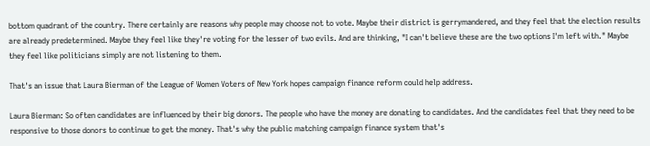bottom quadrant of the country. There certainly are reasons why people may choose not to vote. Maybe their district is gerrymandered, and they feel that the election results are already predetermined. Maybe they feel like they're voting for the lesser of two evils. And are thinking, "I can't believe these are the two options I'm left with." Maybe they feel like politicians simply are not listening to them.

That's an issue that Laura Bierman of the League of Women Voters of New York hopes campaign finance reform could help address.

Laura Bierman: So often candidates are influenced by their big donors. The people who have the money are donating to candidates. And the candidates feel that they need to be responsive to those donors to continue to get the money. That's why the public matching campaign finance system that's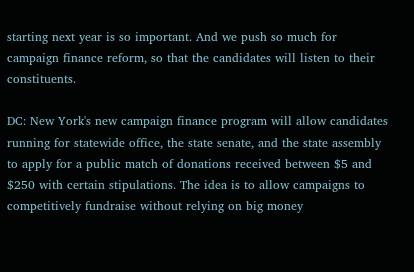starting next year is so important. And we push so much for campaign finance reform, so that the candidates will listen to their constituents.

DC: New York's new campaign finance program will allow candidates running for statewide office, the state senate, and the state assembly to apply for a public match of donations received between $5 and $250 with certain stipulations. The idea is to allow campaigns to competitively fundraise without relying on big money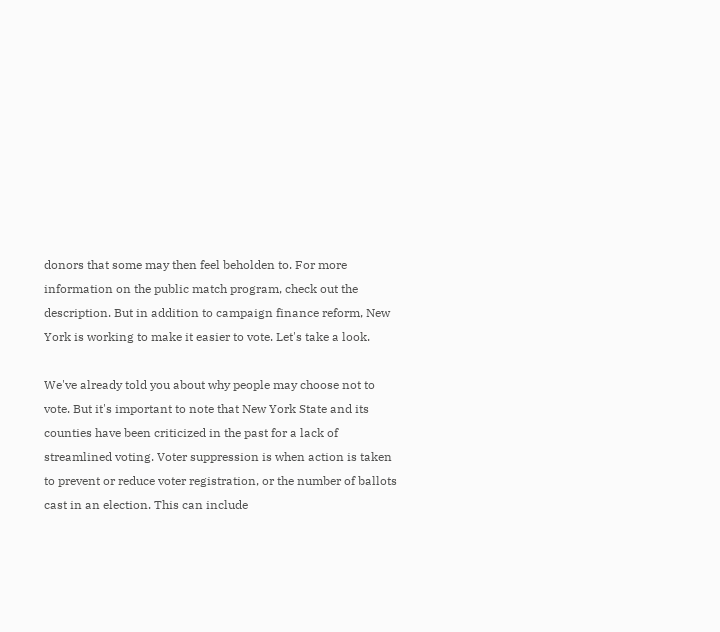donors that some may then feel beholden to. For more information on the public match program, check out the description. But in addition to campaign finance reform, New York is working to make it easier to vote. Let's take a look.

We've already told you about why people may choose not to vote. But it's important to note that New York State and its counties have been criticized in the past for a lack of streamlined voting. Voter suppression is when action is taken to prevent or reduce voter registration, or the number of ballots cast in an election. This can include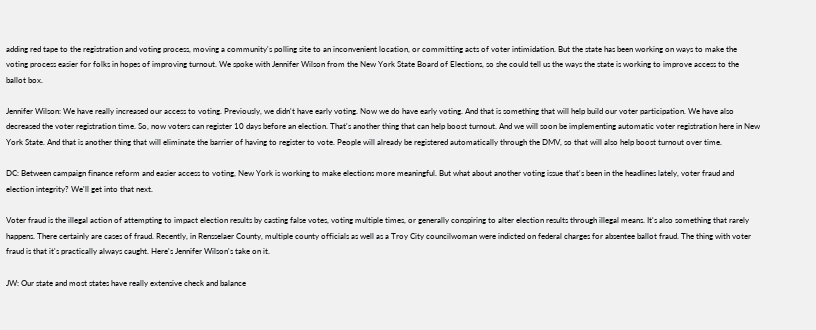adding red tape to the registration and voting process, moving a community's polling site to an inconvenient location, or committing acts of voter intimidation. But the state has been working on ways to make the voting process easier for folks in hopes of improving turnout. We spoke with Jennifer Wilson from the New York State Board of Elections, so she could tell us the ways the state is working to improve access to the ballot box.

Jennifer Wilson: We have really increased our access to voting. Previously, we didn't have early voting. Now we do have early voting. And that is something that will help build our voter participation. We have also decreased the voter registration time. So, now voters can register 10 days before an election. That's another thing that can help boost turnout. And we will soon be implementing automatic voter registration here in New York State. And that is another thing that will eliminate the barrier of having to register to vote. People will already be registered automatically through the DMV, so that will also help boost turnout over time.

DC: Between campaign finance reform and easier access to voting, New York is working to make elections more meaningful. But what about another voting issue that's been in the headlines lately, voter fraud and election integrity? We'll get into that next.

Voter fraud is the illegal action of attempting to impact election results by casting false votes, voting multiple times, or generally conspiring to alter election results through illegal means. It's also something that rarely happens. There certainly are cases of fraud. Recently, in Rensselaer County, multiple county officials as well as a Troy City councilwoman were indicted on federal charges for absentee ballot fraud. The thing with voter fraud is that it's practically always caught. Here's Jennifer Wilson's take on it.

JW: Our state and most states have really extensive check and balance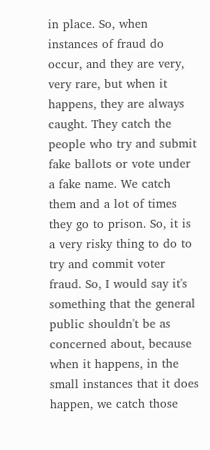in place. So, when instances of fraud do occur, and they are very, very rare, but when it happens, they are always caught. They catch the people who try and submit fake ballots or vote under a fake name. We catch them and a lot of times they go to prison. So, it is a very risky thing to do to try and commit voter fraud. So, I would say it's something that the general public shouldn't be as concerned about, because when it happens, in the small instances that it does happen, we catch those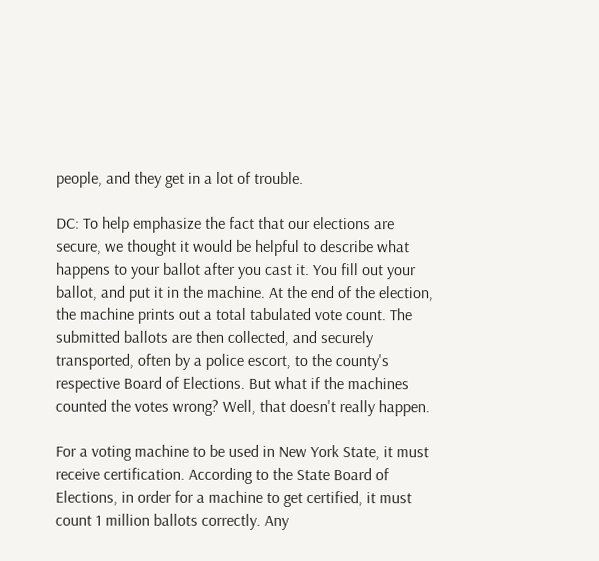people, and they get in a lot of trouble.

DC: To help emphasize the fact that our elections are secure, we thought it would be helpful to describe what happens to your ballot after you cast it. You fill out your ballot, and put it in the machine. At the end of the election, the machine prints out a total tabulated vote count. The submitted ballots are then collected, and securely transported, often by a police escort, to the county's respective Board of Elections. But what if the machines counted the votes wrong? Well, that doesn't really happen.

For a voting machine to be used in New York State, it must receive certification. According to the State Board of Elections, in order for a machine to get certified, it must count 1 million ballots correctly. Any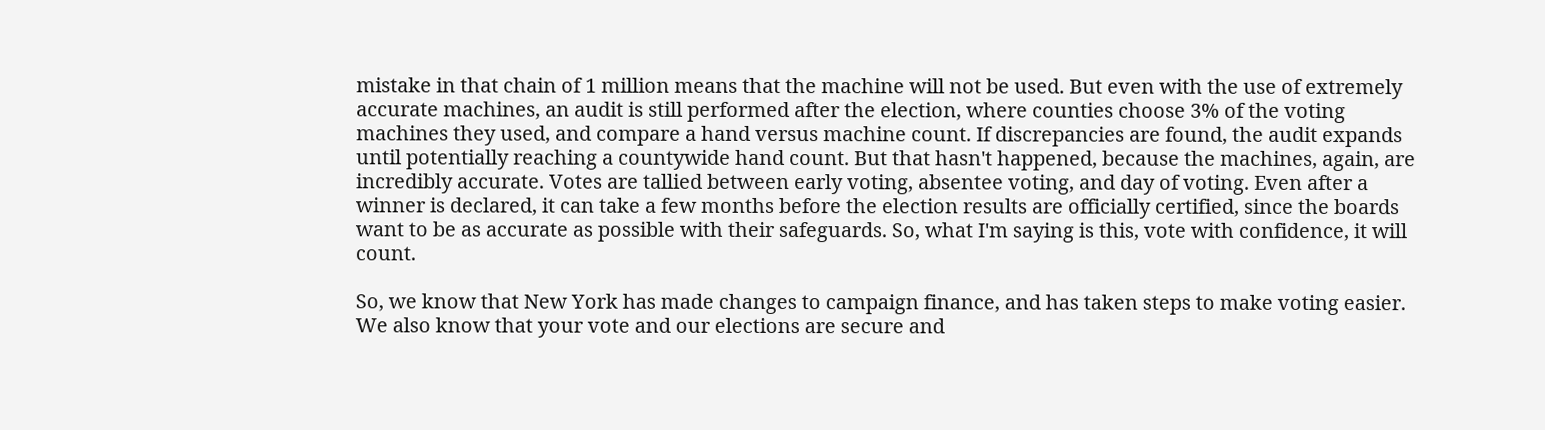mistake in that chain of 1 million means that the machine will not be used. But even with the use of extremely accurate machines, an audit is still performed after the election, where counties choose 3% of the voting machines they used, and compare a hand versus machine count. If discrepancies are found, the audit expands until potentially reaching a countywide hand count. But that hasn't happened, because the machines, again, are incredibly accurate. Votes are tallied between early voting, absentee voting, and day of voting. Even after a winner is declared, it can take a few months before the election results are officially certified, since the boards want to be as accurate as possible with their safeguards. So, what I'm saying is this, vote with confidence, it will count.

So, we know that New York has made changes to campaign finance, and has taken steps to make voting easier. We also know that your vote and our elections are secure and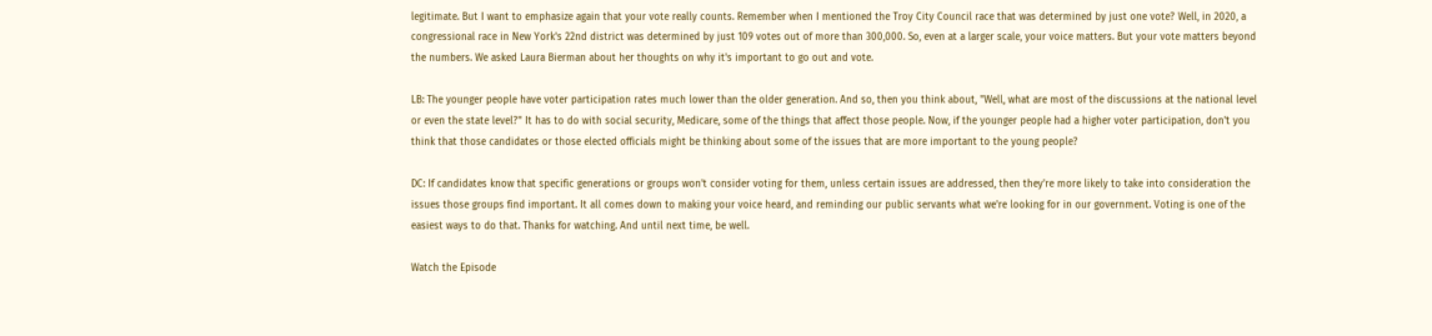legitimate. But I want to emphasize again that your vote really counts. Remember when I mentioned the Troy City Council race that was determined by just one vote? Well, in 2020, a congressional race in New York's 22nd district was determined by just 109 votes out of more than 300,000. So, even at a larger scale, your voice matters. But your vote matters beyond the numbers. We asked Laura Bierman about her thoughts on why it's important to go out and vote.

LB: The younger people have voter participation rates much lower than the older generation. And so, then you think about, "Well, what are most of the discussions at the national level or even the state level?" It has to do with social security, Medicare, some of the things that affect those people. Now, if the younger people had a higher voter participation, don't you think that those candidates or those elected officials might be thinking about some of the issues that are more important to the young people?

DC: If candidates know that specific generations or groups won't consider voting for them, unless certain issues are addressed, then they're more likely to take into consideration the issues those groups find important. It all comes down to making your voice heard, and reminding our public servants what we're looking for in our government. Voting is one of the easiest ways to do that. Thanks for watching. And until next time, be well.

Watch the Episode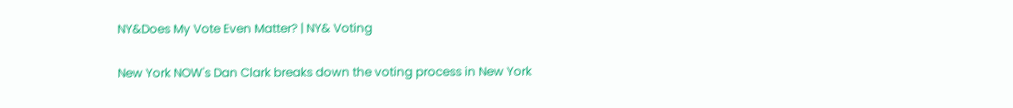NY&Does My Vote Even Matter? | NY& Voting

New York NOW's Dan Clark breaks down the voting process in New York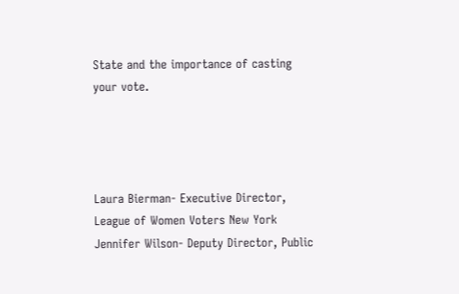State and the importance of casting your vote.




Laura Bierman- Executive Director, League of Women Voters New York
Jennifer Wilson- Deputy Director, Public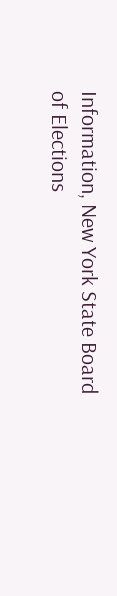Information, New York State Board of Elections